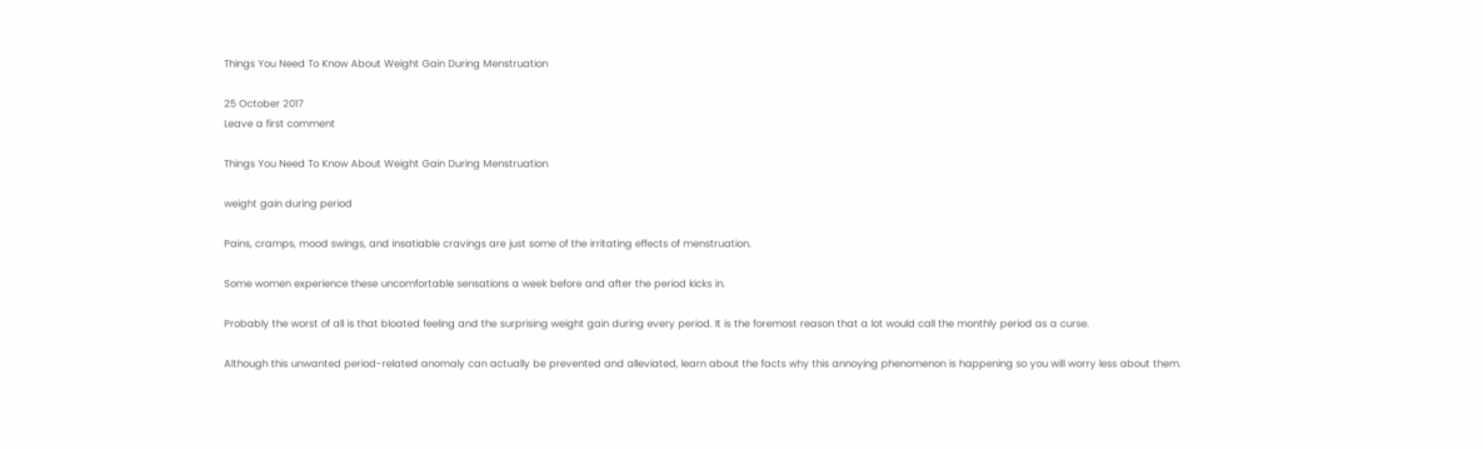Things You Need To Know About Weight Gain During Menstruation

25 October 2017
Leave a first comment

Things You Need To Know About Weight Gain During Menstruation

weight gain during period

Pains, cramps, mood swings, and insatiable cravings are just some of the irritating effects of menstruation.

Some women experience these uncomfortable sensations a week before and after the period kicks in.

Probably the worst of all is that bloated feeling and the surprising weight gain during every period. It is the foremost reason that a lot would call the monthly period as a curse.

Although this unwanted period-related anomaly can actually be prevented and alleviated, learn about the facts why this annoying phenomenon is happening so you will worry less about them.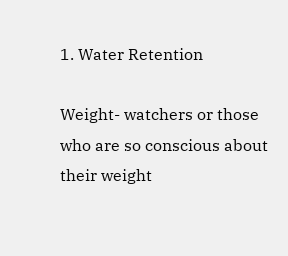1. Water Retention

Weight- watchers or those who are so conscious about their weight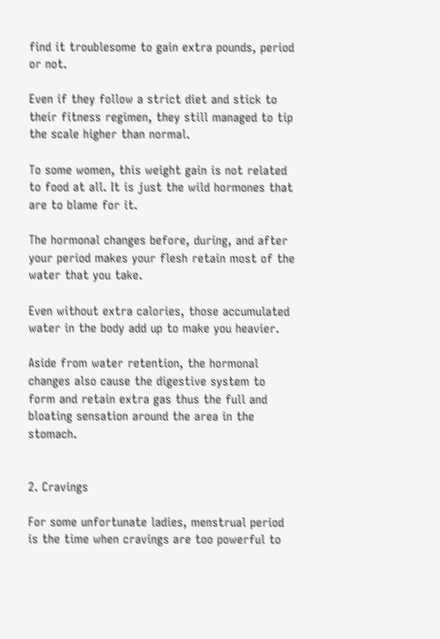find it troublesome to gain extra pounds, period or not.

Even if they follow a strict diet and stick to their fitness regimen, they still managed to tip the scale higher than normal.

To some women, this weight gain is not related to food at all. It is just the wild hormones that are to blame for it.

The hormonal changes before, during, and after your period makes your flesh retain most of the water that you take.

Even without extra calories, those accumulated water in the body add up to make you heavier.

Aside from water retention, the hormonal changes also cause the digestive system to form and retain extra gas thus the full and bloating sensation around the area in the stomach.


2. Cravings

For some unfortunate ladies, menstrual period is the time when cravings are too powerful to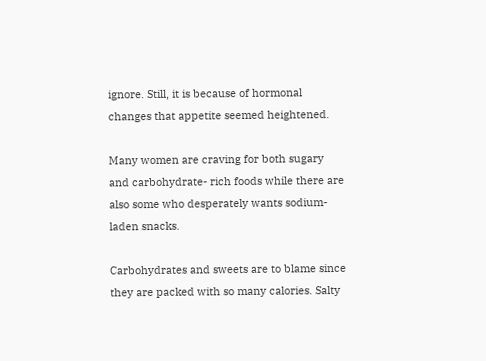ignore. Still, it is because of hormonal changes that appetite seemed heightened.

Many women are craving for both sugary and carbohydrate- rich foods while there are also some who desperately wants sodium- laden snacks.

Carbohydrates and sweets are to blame since they are packed with so many calories. Salty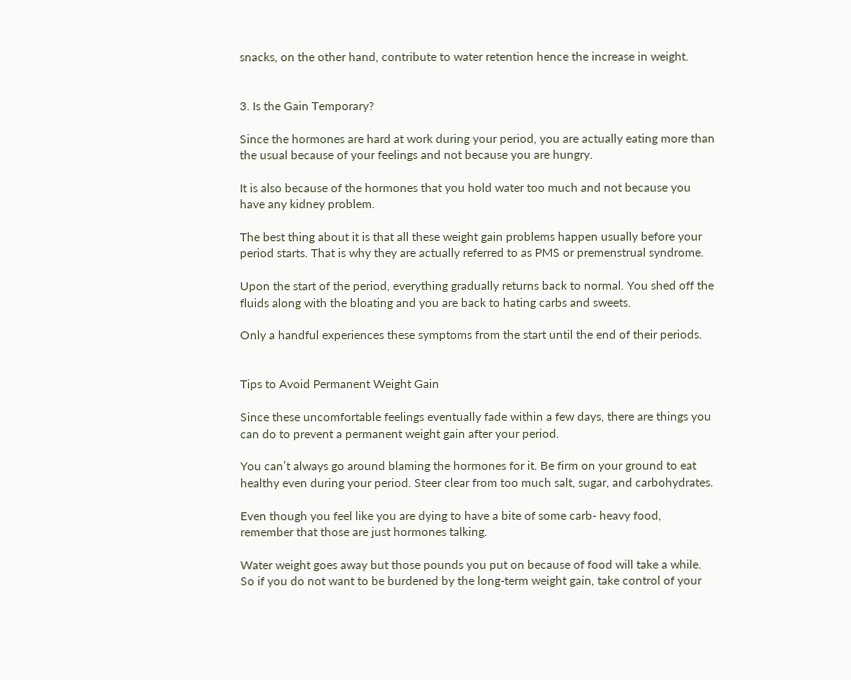snacks, on the other hand, contribute to water retention hence the increase in weight.


3. Is the Gain Temporary?

Since the hormones are hard at work during your period, you are actually eating more than the usual because of your feelings and not because you are hungry.

It is also because of the hormones that you hold water too much and not because you have any kidney problem.

The best thing about it is that all these weight gain problems happen usually before your period starts. That is why they are actually referred to as PMS or premenstrual syndrome.

Upon the start of the period, everything gradually returns back to normal. You shed off the fluids along with the bloating and you are back to hating carbs and sweets.

Only a handful experiences these symptoms from the start until the end of their periods.


Tips to Avoid Permanent Weight Gain

Since these uncomfortable feelings eventually fade within a few days, there are things you can do to prevent a permanent weight gain after your period.

You can’t always go around blaming the hormones for it. Be firm on your ground to eat healthy even during your period. Steer clear from too much salt, sugar, and carbohydrates.

Even though you feel like you are dying to have a bite of some carb- heavy food, remember that those are just hormones talking.

Water weight goes away but those pounds you put on because of food will take a while. So if you do not want to be burdened by the long-term weight gain, take control of your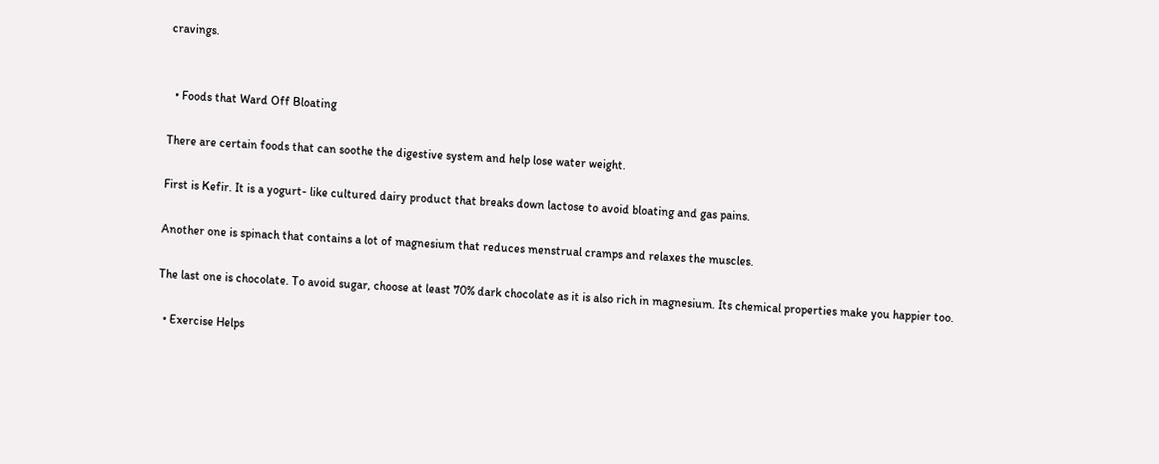cravings.


  • Foods that Ward Off Bloating

There are certain foods that can soothe the digestive system and help lose water weight.

First is Kefir. It is a yogurt- like cultured dairy product that breaks down lactose to avoid bloating and gas pains.

Another one is spinach that contains a lot of magnesium that reduces menstrual cramps and relaxes the muscles.

The last one is chocolate. To avoid sugar, choose at least 70% dark chocolate as it is also rich in magnesium. Its chemical properties make you happier too.

  • Exercise Helps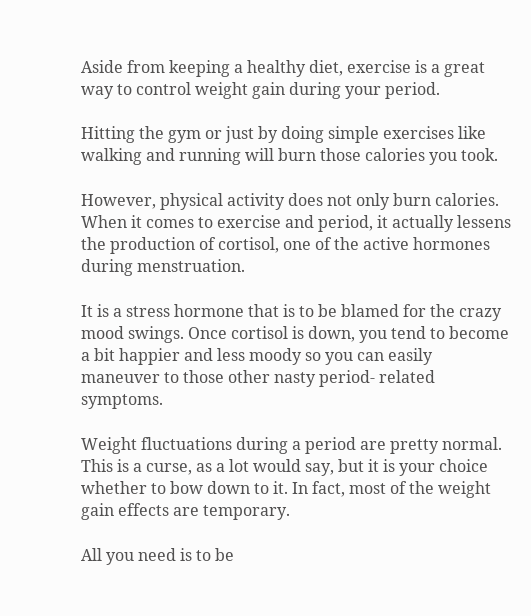Aside from keeping a healthy diet, exercise is a great way to control weight gain during your period.

Hitting the gym or just by doing simple exercises like walking and running will burn those calories you took.

However, physical activity does not only burn calories. When it comes to exercise and period, it actually lessens the production of cortisol, one of the active hormones during menstruation.

It is a stress hormone that is to be blamed for the crazy mood swings. Once cortisol is down, you tend to become a bit happier and less moody so you can easily maneuver to those other nasty period- related symptoms.

Weight fluctuations during a period are pretty normal. This is a curse, as a lot would say, but it is your choice whether to bow down to it. In fact, most of the weight gain effects are temporary.

All you need is to be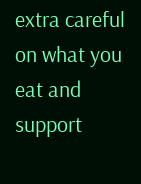extra careful on what you eat and support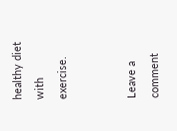healthy diet with exercise.


Leave a comment